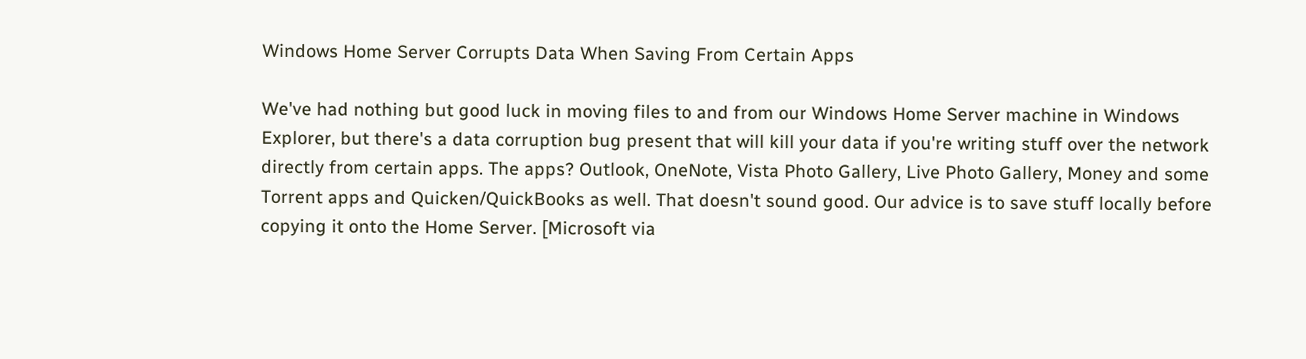Windows Home Server Corrupts Data When Saving From Certain Apps

We've had nothing but good luck in moving files to and from our Windows Home Server machine in Windows Explorer, but there's a data corruption bug present that will kill your data if you're writing stuff over the network directly from certain apps. The apps? Outlook, OneNote, Vista Photo Gallery, Live Photo Gallery, Money and some Torrent apps and Quicken/QuickBooks as well. That doesn't sound good. Our advice is to save stuff locally before copying it onto the Home Server. [Microsoft via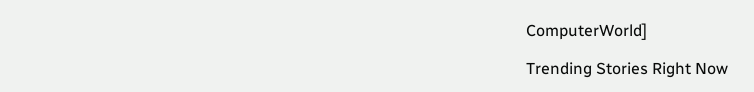ComputerWorld]

Trending Stories Right Now